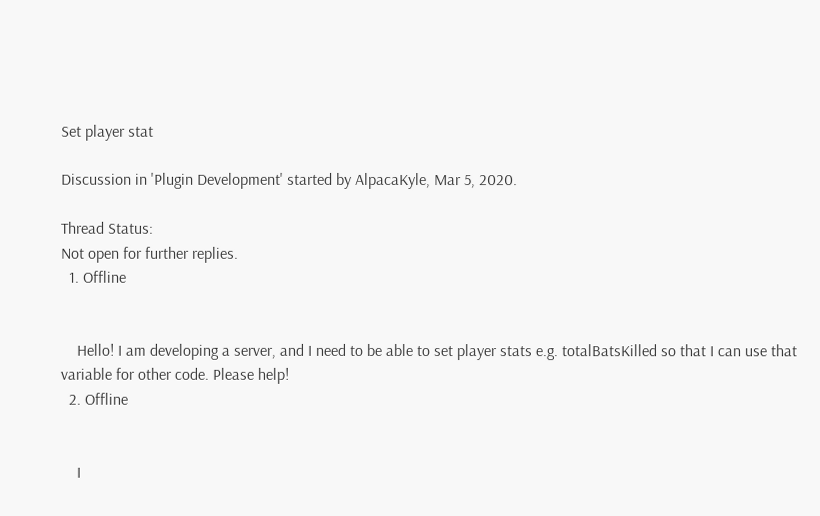Set player stat

Discussion in 'Plugin Development' started by AlpacaKyle, Mar 5, 2020.

Thread Status:
Not open for further replies.
  1. Offline


    Hello! I am developing a server, and I need to be able to set player stats e.g. totalBatsKilled so that I can use that variable for other code. Please help!
  2. Offline


    I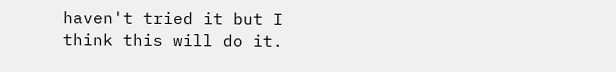haven't tried it but I think this will do it.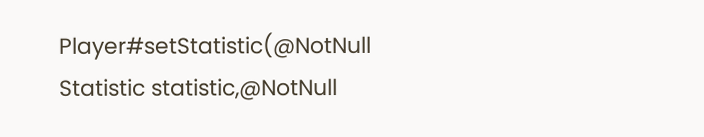Player#setStatistic(@NotNull Statistic statistic,@NotNull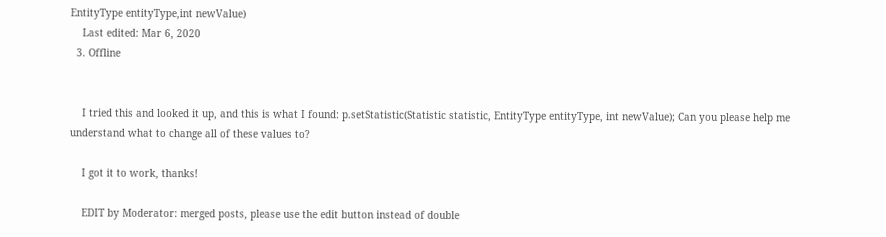EntityType entityType,int newValue)
    Last edited: Mar 6, 2020
  3. Offline


    I tried this and looked it up, and this is what I found: p.setStatistic(Statistic statistic, EntityType entityType, int newValue); Can you please help me understand what to change all of these values to?

    I got it to work, thanks!

    EDIT by Moderator: merged posts, please use the edit button instead of double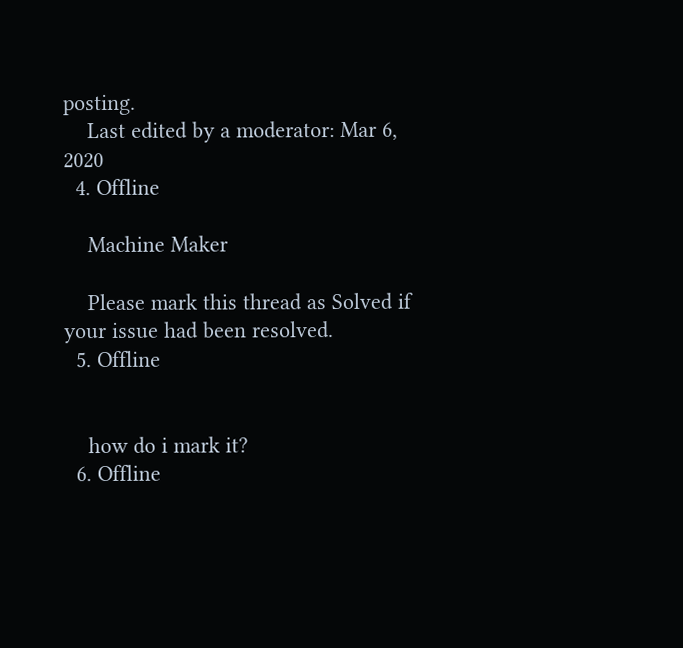posting.
    Last edited by a moderator: Mar 6, 2020
  4. Offline

    Machine Maker

    Please mark this thread as Solved if your issue had been resolved.
  5. Offline


    how do i mark it?
  6. Offline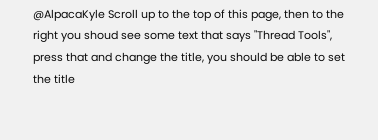@AlpacaKyle Scroll up to the top of this page, then to the right you shoud see some text that says "Thread Tools", press that and change the title, you should be able to set the title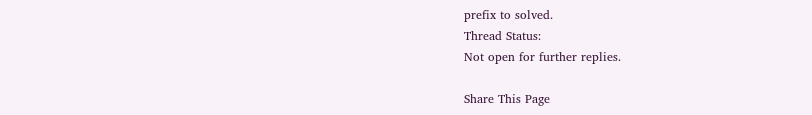prefix to solved.
Thread Status:
Not open for further replies.

Share This Page